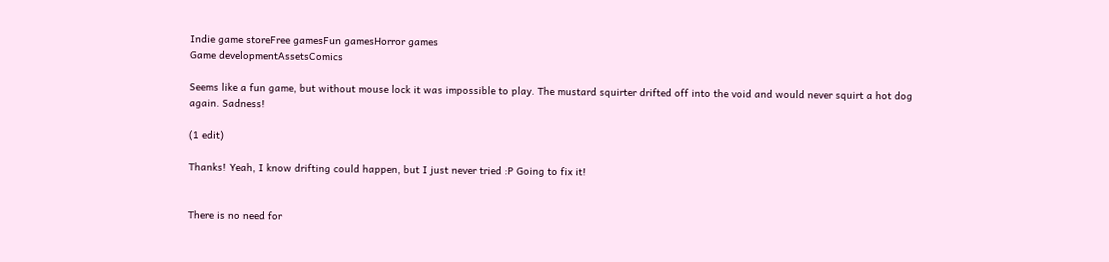Indie game storeFree gamesFun gamesHorror games
Game developmentAssetsComics

Seems like a fun game, but without mouse lock it was impossible to play. The mustard squirter drifted off into the void and would never squirt a hot dog again. Sadness!

(1 edit)

Thanks! Yeah, I know drifting could happen, but I just never tried :P Going to fix it!


There is no need for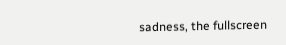sadness, the fullscreen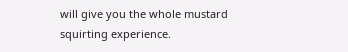will give you the whole mustard squirting experience.